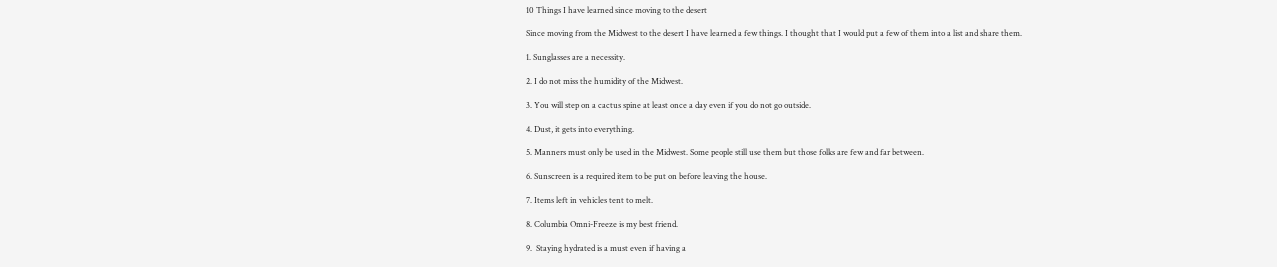10 Things I have learned since moving to the desert

Since moving from the Midwest to the desert I have learned a few things. I thought that I would put a few of them into a list and share them.

1. Sunglasses are a necessity.

2. I do not miss the humidity of the Midwest.

3. You will step on a cactus spine at least once a day even if you do not go outside.

4. Dust, it gets into everything.

5. Manners must only be used in the Midwest. Some people still use them but those folks are few and far between.

6. Sunscreen is a required item to be put on before leaving the house.

7. Items left in vehicles tent to melt.

8. Columbia Omni-Freeze is my best friend.

9.  Staying hydrated is a must even if having a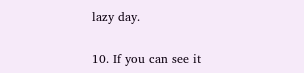lazy day.

10. If you can see it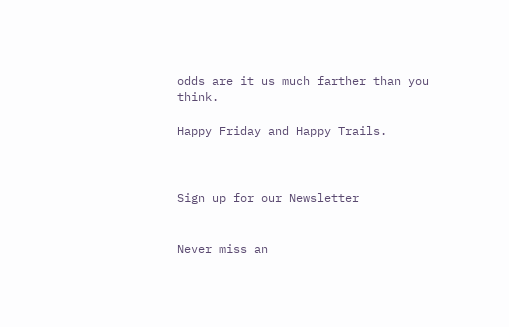odds are it us much farther than you think.

Happy Friday and Happy Trails.



Sign up for our Newsletter


Never miss an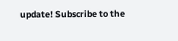update! Subscribe to the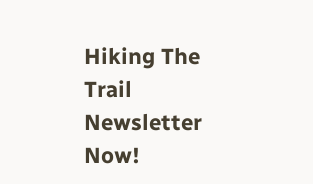Hiking The Trail Newsletter Now!